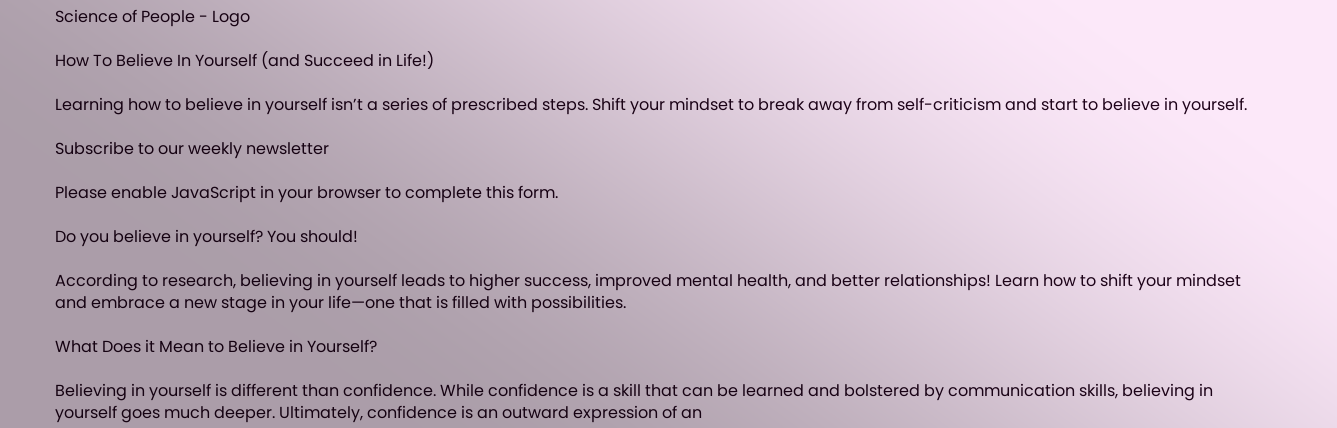Science of People - Logo

How To Believe In Yourself (and Succeed in Life!)

Learning how to believe in yourself isn’t a series of prescribed steps. Shift your mindset to break away from self-criticism and start to believe in yourself.

Subscribe to our weekly newsletter

Please enable JavaScript in your browser to complete this form.

Do you believe in yourself? You should!

According to research, believing in yourself leads to higher success, improved mental health, and better relationships! Learn how to shift your mindset and embrace a new stage in your life—one that is filled with possibilities.

What Does it Mean to Believe in Yourself?

Believing in yourself is different than confidence. While confidence is a skill that can be learned and bolstered by communication skills, believing in yourself goes much deeper. Ultimately, confidence is an outward expression of an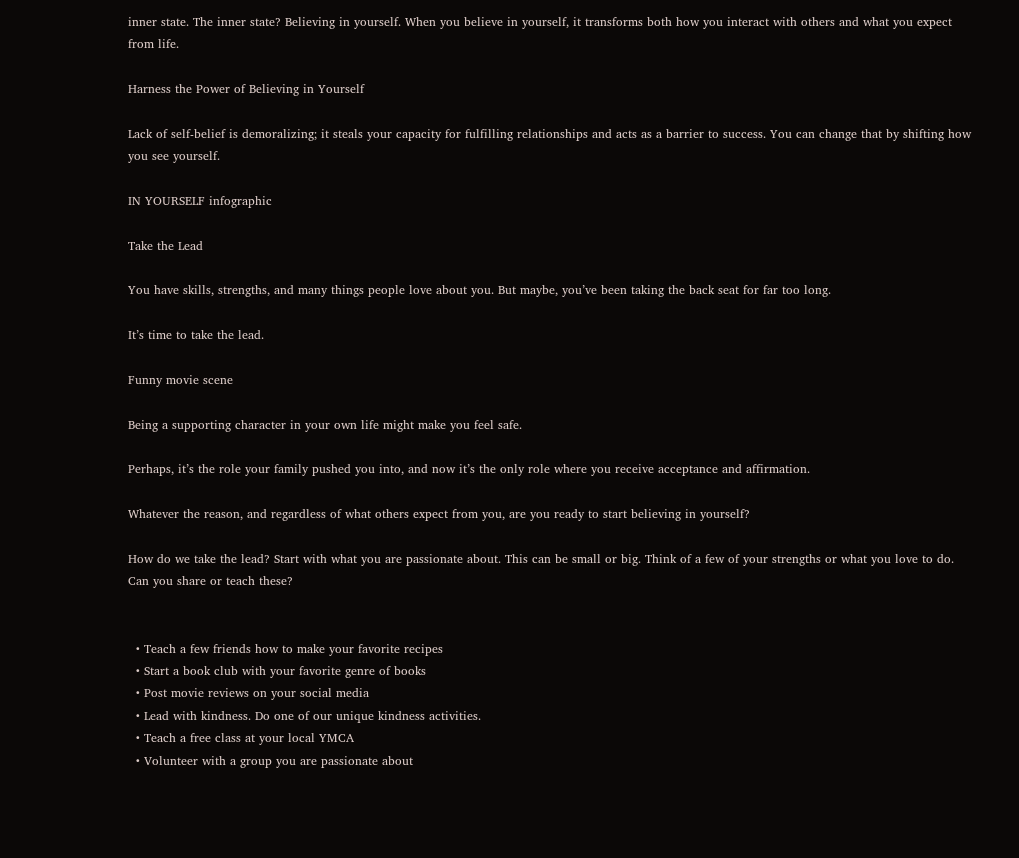inner state. The inner state? Believing in yourself. When you believe in yourself, it transforms both how you interact with others and what you expect from life.

Harness the Power of Believing in Yourself

Lack of self-belief is demoralizing; it steals your capacity for fulfilling relationships and acts as a barrier to success. You can change that by shifting how you see yourself.

IN YOURSELF infographic

Take the Lead

You have skills, strengths, and many things people love about you. But maybe, you’ve been taking the back seat for far too long.

It’s time to take the lead.

Funny movie scene

Being a supporting character in your own life might make you feel safe.

Perhaps, it’s the role your family pushed you into, and now it’s the only role where you receive acceptance and affirmation.

Whatever the reason, and regardless of what others expect from you, are you ready to start believing in yourself?

How do we take the lead? Start with what you are passionate about. This can be small or big. Think of a few of your strengths or what you love to do. Can you share or teach these?


  • Teach a few friends how to make your favorite recipes
  • Start a book club with your favorite genre of books
  • Post movie reviews on your social media
  • Lead with kindness. Do one of our unique kindness activities.
  • Teach a free class at your local YMCA
  • Volunteer with a group you are passionate about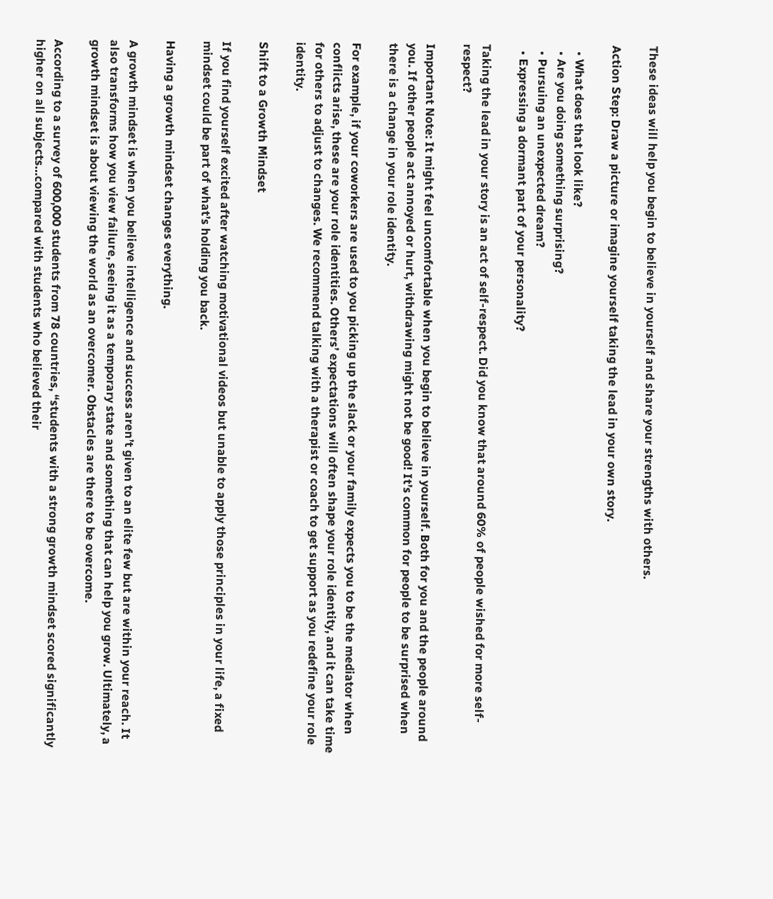These ideas will help you begin to believe in yourself and share your strengths with others.

Action Step: Draw a picture or imagine yourself taking the lead in your own story.

  • What does that look like?
  • Are you doing something surprising?
  • Pursuing an unexpected dream?
  • Expressing a dormant part of your personality?

Taking the lead in your story is an act of self-respect. Did you know that around 60% of people wished for more self-respect?

Important Note: It might feel uncomfortable when you begin to believe in yourself. Both for you and the people around you. If other people act annoyed or hurt, withdrawing might not be good! It’s common for people to be surprised when there is a change in your role identity.

For example, if your coworkers are used to you picking up the slack or your family expects you to be the mediator when conflicts arise, these are your role identities. Others’ expectations will often shape your role identity, and it can take time for others to adjust to changes. We recommend talking with a therapist or coach to get support as you redefine your role identity.

Shift to a Growth Mindset

If you find yourself excited after watching motivational videos but unable to apply those principles in your life, a fixed mindset could be part of what’s holding you back.

Having a growth mindset changes everything.

A growth mindset is when you believe intelligence and success aren’t given to an elite few but are within your reach. It also transforms how you view failure, seeing it as a temporary state and something that can help you grow. Ultimately, a growth mindset is about viewing the world as an overcomer. Obstacles are there to be overcome.

According to a survey of 600,000 students from 78 countries, “students with a strong growth mindset scored significantly higher on all subjects…compared with students who believed their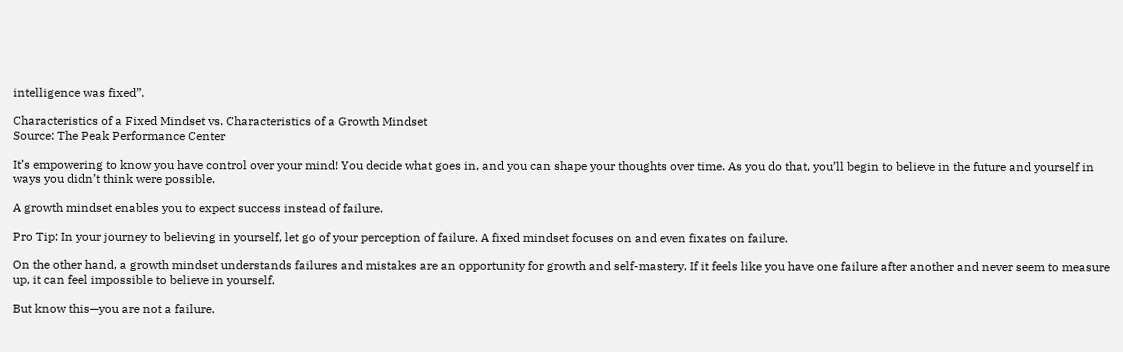intelligence was fixed”.

Characteristics of a Fixed Mindset vs. Characteristics of a Growth Mindset
Source: The Peak Performance Center

It’s empowering to know you have control over your mind! You decide what goes in, and you can shape your thoughts over time. As you do that, you’ll begin to believe in the future and yourself in ways you didn’t think were possible.

A growth mindset enables you to expect success instead of failure.

Pro Tip: In your journey to believing in yourself, let go of your perception of failure. A fixed mindset focuses on and even fixates on failure.

On the other hand, a growth mindset understands failures and mistakes are an opportunity for growth and self-mastery. If it feels like you have one failure after another and never seem to measure up, it can feel impossible to believe in yourself.

But know this—you are not a failure.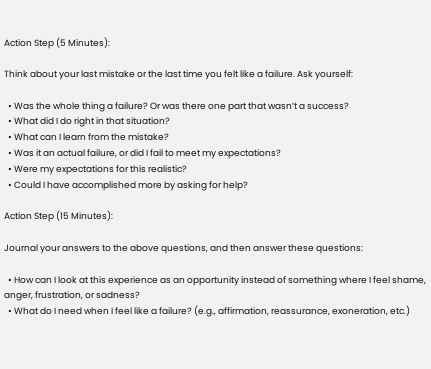Action Step (5 Minutes):

Think about your last mistake or the last time you felt like a failure. Ask yourself:

  • Was the whole thing a failure? Or was there one part that wasn’t a success?
  • What did I do right in that situation?
  • What can I learn from the mistake?
  • Was it an actual failure, or did I fail to meet my expectations?
  • Were my expectations for this realistic?
  • Could I have accomplished more by asking for help?

Action Step (15 Minutes):

Journal your answers to the above questions, and then answer these questions:

  • How can I look at this experience as an opportunity instead of something where I feel shame, anger, frustration, or sadness?
  • What do I need when I feel like a failure? (e.g., affirmation, reassurance, exoneration, etc.)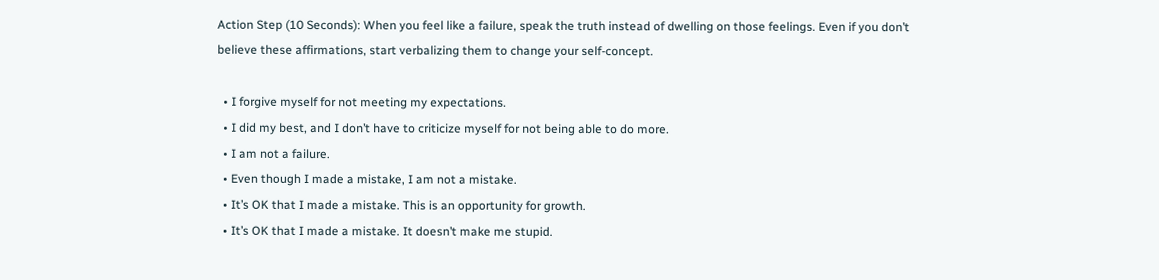Action Step (10 Seconds): When you feel like a failure, speak the truth instead of dwelling on those feelings. Even if you don’t believe these affirmations, start verbalizing them to change your self-concept.

  • I forgive myself for not meeting my expectations.
  • I did my best, and I don’t have to criticize myself for not being able to do more.
  • I am not a failure.
  • Even though I made a mistake, I am not a mistake.
  • It’s OK that I made a mistake. This is an opportunity for growth.
  • It’s OK that I made a mistake. It doesn’t make me stupid.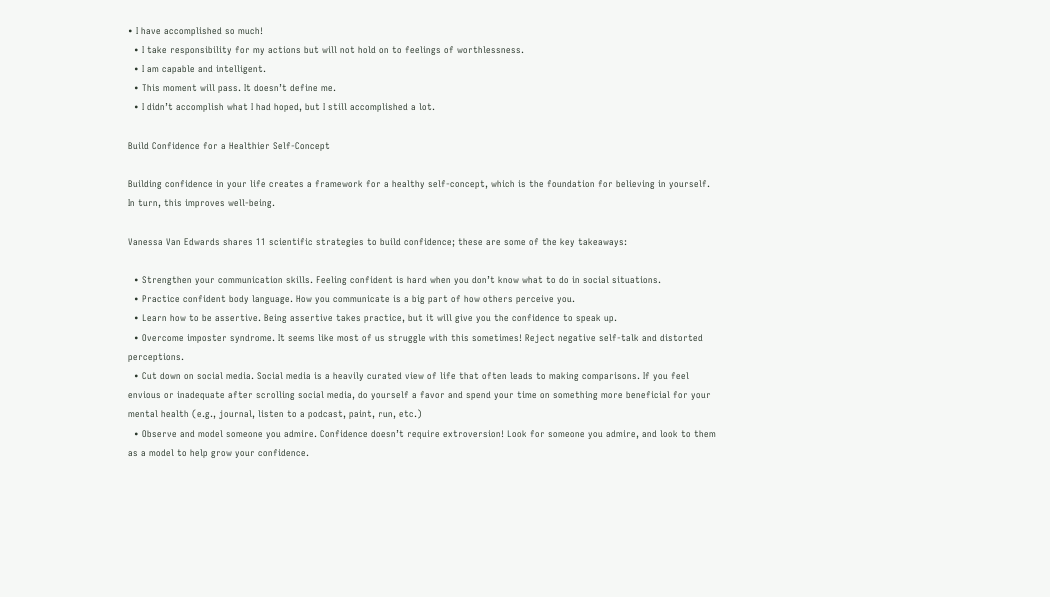• I have accomplished so much!
  • I take responsibility for my actions but will not hold on to feelings of worthlessness.
  • I am capable and intelligent.
  • This moment will pass. It doesn’t define me.
  • I didn’t accomplish what I had hoped, but I still accomplished a lot.

Build Confidence for a Healthier Self-Concept

Building confidence in your life creates a framework for a healthy self-concept, which is the foundation for believing in yourself. In turn, this improves well-being.

Vanessa Van Edwards shares 11 scientific strategies to build confidence; these are some of the key takeaways:

  • Strengthen your communication skills. Feeling confident is hard when you don’t know what to do in social situations.
  • Practice confident body language. How you communicate is a big part of how others perceive you.
  • Learn how to be assertive. Being assertive takes practice, but it will give you the confidence to speak up.
  • Overcome imposter syndrome. It seems like most of us struggle with this sometimes! Reject negative self-talk and distorted perceptions.
  • Cut down on social media. Social media is a heavily curated view of life that often leads to making comparisons. If you feel envious or inadequate after scrolling social media, do yourself a favor and spend your time on something more beneficial for your mental health (e.g., journal, listen to a podcast, paint, run, etc.)
  • Observe and model someone you admire. Confidence doesn’t require extroversion! Look for someone you admire, and look to them as a model to help grow your confidence.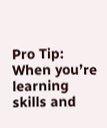Pro Tip: When you’re learning skills and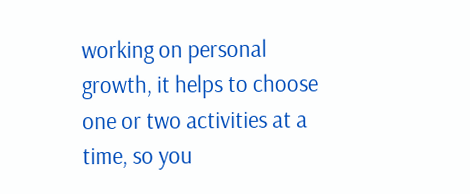working on personal growth, it helps to choose one or two activities at a time, so you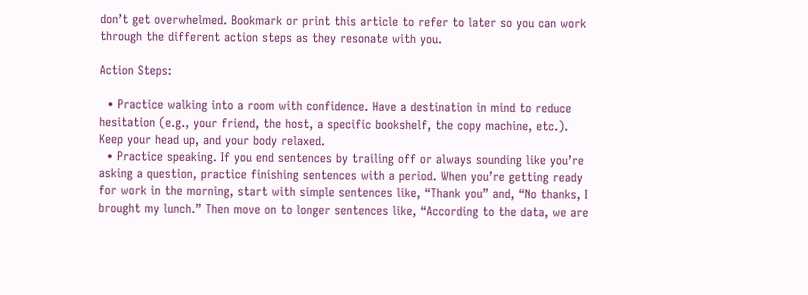don’t get overwhelmed. Bookmark or print this article to refer to later so you can work through the different action steps as they resonate with you.

Action Steps:

  • Practice walking into a room with confidence. Have a destination in mind to reduce hesitation (e.g., your friend, the host, a specific bookshelf, the copy machine, etc.). Keep your head up, and your body relaxed.
  • Practice speaking. If you end sentences by trailing off or always sounding like you’re asking a question, practice finishing sentences with a period. When you’re getting ready for work in the morning, start with simple sentences like, “Thank you” and, “No thanks, I brought my lunch.” Then move on to longer sentences like, “According to the data, we are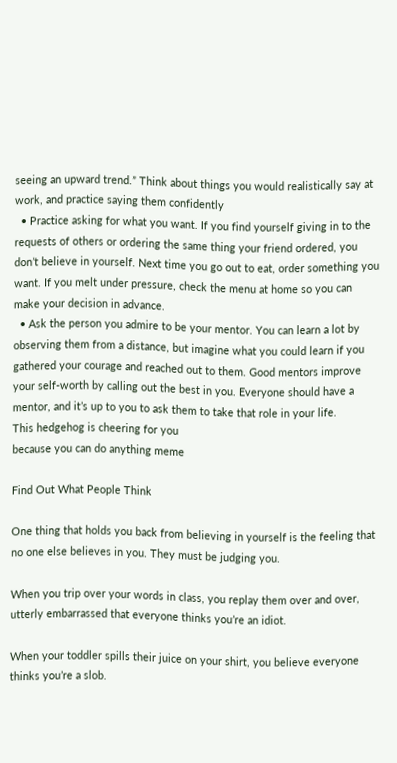seeing an upward trend.” Think about things you would realistically say at work, and practice saying them confidently
  • Practice asking for what you want. If you find yourself giving in to the requests of others or ordering the same thing your friend ordered, you don’t believe in yourself. Next time you go out to eat, order something you want. If you melt under pressure, check the menu at home so you can make your decision in advance.
  • Ask the person you admire to be your mentor. You can learn a lot by observing them from a distance, but imagine what you could learn if you gathered your courage and reached out to them. Good mentors improve your self-worth by calling out the best in you. Everyone should have a mentor, and it’s up to you to ask them to take that role in your life.
This hedgehog is cheering for you
because you can do anything meme

Find Out What People Think

One thing that holds you back from believing in yourself is the feeling that no one else believes in you. They must be judging you.

When you trip over your words in class, you replay them over and over, utterly embarrassed that everyone thinks you’re an idiot.

When your toddler spills their juice on your shirt, you believe everyone thinks you’re a slob.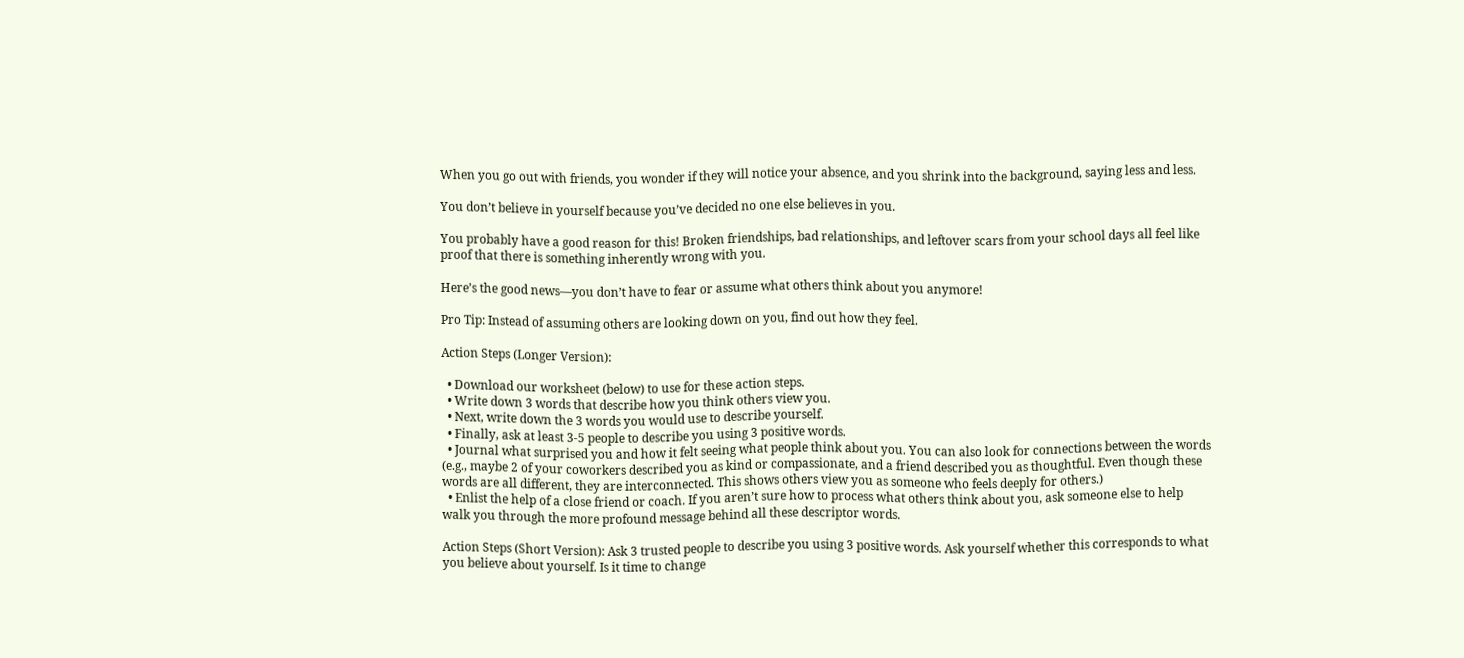When you go out with friends, you wonder if they will notice your absence, and you shrink into the background, saying less and less.

You don’t believe in yourself because you’ve decided no one else believes in you.

You probably have a good reason for this! Broken friendships, bad relationships, and leftover scars from your school days all feel like proof that there is something inherently wrong with you.

Here’s the good news—you don’t have to fear or assume what others think about you anymore!

Pro Tip: Instead of assuming others are looking down on you, find out how they feel.

Action Steps (Longer Version):

  • Download our worksheet (below) to use for these action steps.
  • Write down 3 words that describe how you think others view you.
  • Next, write down the 3 words you would use to describe yourself.
  • Finally, ask at least 3-5 people to describe you using 3 positive words.
  • Journal what surprised you and how it felt seeing what people think about you. You can also look for connections between the words (e.g., maybe 2 of your coworkers described you as kind or compassionate, and a friend described you as thoughtful. Even though these words are all different, they are interconnected. This shows others view you as someone who feels deeply for others.)
  • Enlist the help of a close friend or coach. If you aren’t sure how to process what others think about you, ask someone else to help walk you through the more profound message behind all these descriptor words.

Action Steps (Short Version): Ask 3 trusted people to describe you using 3 positive words. Ask yourself whether this corresponds to what you believe about yourself. Is it time to change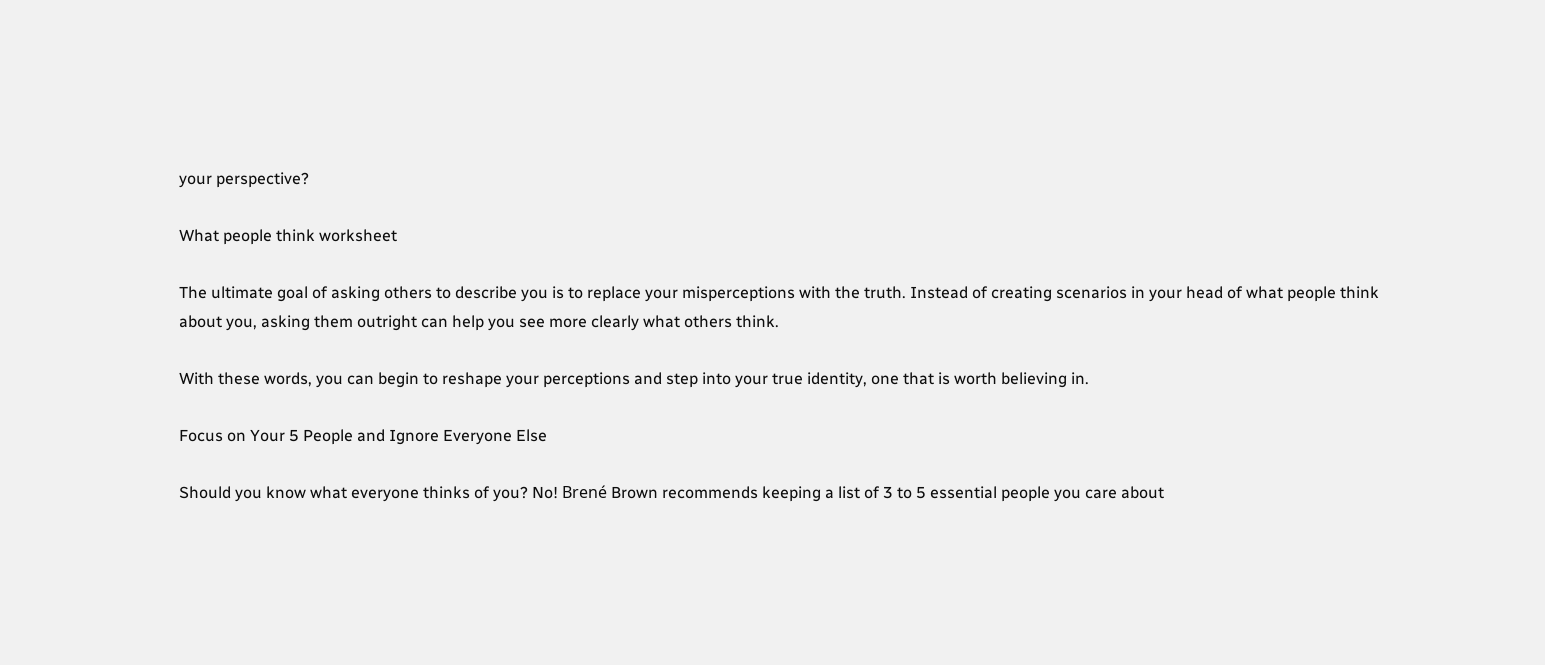your perspective?

What people think worksheet

The ultimate goal of asking others to describe you is to replace your misperceptions with the truth. Instead of creating scenarios in your head of what people think about you, asking them outright can help you see more clearly what others think.

With these words, you can begin to reshape your perceptions and step into your true identity, one that is worth believing in.

Focus on Your 5 People and Ignore Everyone Else

Should you know what everyone thinks of you? No! Brené Brown recommends keeping a list of 3 to 5 essential people you care about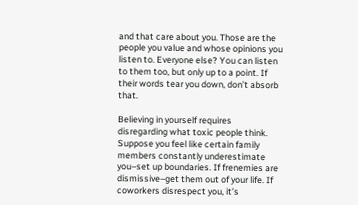and that care about you. Those are the people you value and whose opinions you listen to. Everyone else? You can listen to them too, but only up to a point. If their words tear you down, don’t absorb that.

Believing in yourself requires disregarding what toxic people think. Suppose you feel like certain family members constantly underestimate you–set up boundaries. If frenemies are dismissive–get them out of your life. If coworkers disrespect you, it’s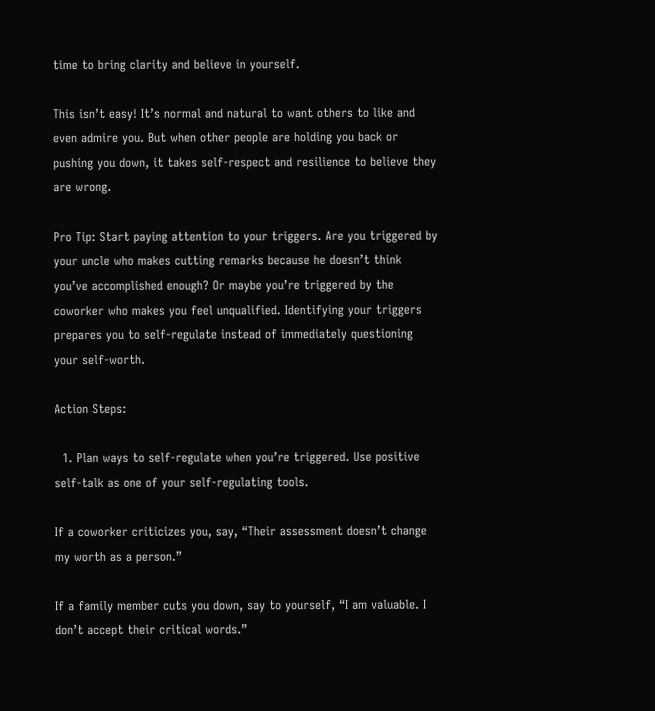time to bring clarity and believe in yourself.

This isn’t easy! It’s normal and natural to want others to like and even admire you. But when other people are holding you back or pushing you down, it takes self-respect and resilience to believe they are wrong.

Pro Tip: Start paying attention to your triggers. Are you triggered by your uncle who makes cutting remarks because he doesn’t think you’ve accomplished enough? Or maybe you’re triggered by the coworker who makes you feel unqualified. Identifying your triggers prepares you to self-regulate instead of immediately questioning your self-worth.

Action Steps:

  1. Plan ways to self-regulate when you’re triggered. Use positive self-talk as one of your self-regulating tools.

If a coworker criticizes you, say, “Their assessment doesn’t change my worth as a person.”

If a family member cuts you down, say to yourself, “I am valuable. I don’t accept their critical words.”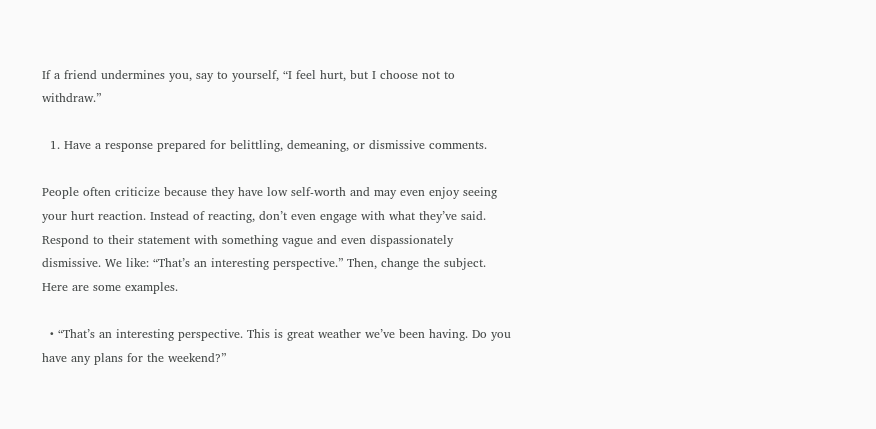If a friend undermines you, say to yourself, “I feel hurt, but I choose not to withdraw.”

  1. Have a response prepared for belittling, demeaning, or dismissive comments.

People often criticize because they have low self-worth and may even enjoy seeing your hurt reaction. Instead of reacting, don’t even engage with what they’ve said. Respond to their statement with something vague and even dispassionately dismissive. We like: “That’s an interesting perspective.” Then, change the subject. Here are some examples.

  • “That’s an interesting perspective. This is great weather we’ve been having. Do you have any plans for the weekend?”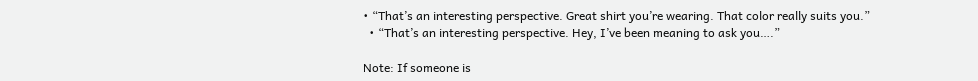• “That’s an interesting perspective. Great shirt you’re wearing. That color really suits you.”
  • “That’s an interesting perspective. Hey, I’ve been meaning to ask you….”

Note: If someone is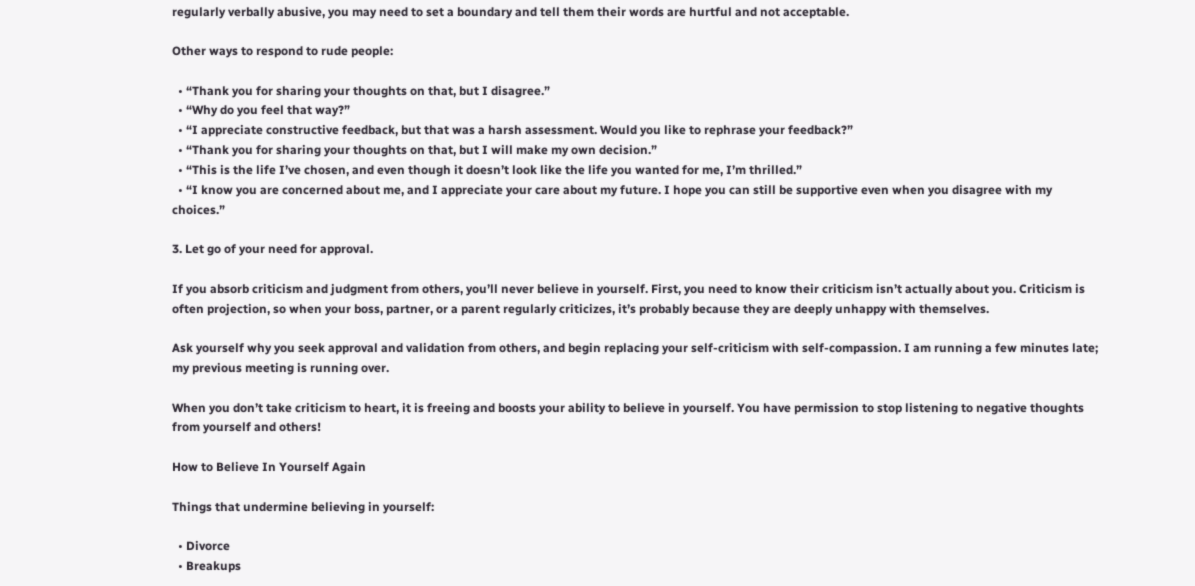regularly verbally abusive, you may need to set a boundary and tell them their words are hurtful and not acceptable.

Other ways to respond to rude people:

  • “Thank you for sharing your thoughts on that, but I disagree.”
  • “Why do you feel that way?”
  • “I appreciate constructive feedback, but that was a harsh assessment. Would you like to rephrase your feedback?”
  • “Thank you for sharing your thoughts on that, but I will make my own decision.”
  • “This is the life I’ve chosen, and even though it doesn’t look like the life you wanted for me, I’m thrilled.”
  • “I know you are concerned about me, and I appreciate your care about my future. I hope you can still be supportive even when you disagree with my choices.”

3. Let go of your need for approval.

If you absorb criticism and judgment from others, you’ll never believe in yourself. First, you need to know their criticism isn’t actually about you. Criticism is often projection, so when your boss, partner, or a parent regularly criticizes, it’s probably because they are deeply unhappy with themselves.

Ask yourself why you seek approval and validation from others, and begin replacing your self-criticism with self-compassion. I am running a few minutes late; my previous meeting is running over.

When you don’t take criticism to heart, it is freeing and boosts your ability to believe in yourself. You have permission to stop listening to negative thoughts from yourself and others!

How to Believe In Yourself Again

Things that undermine believing in yourself:

  • Divorce
  • Breakups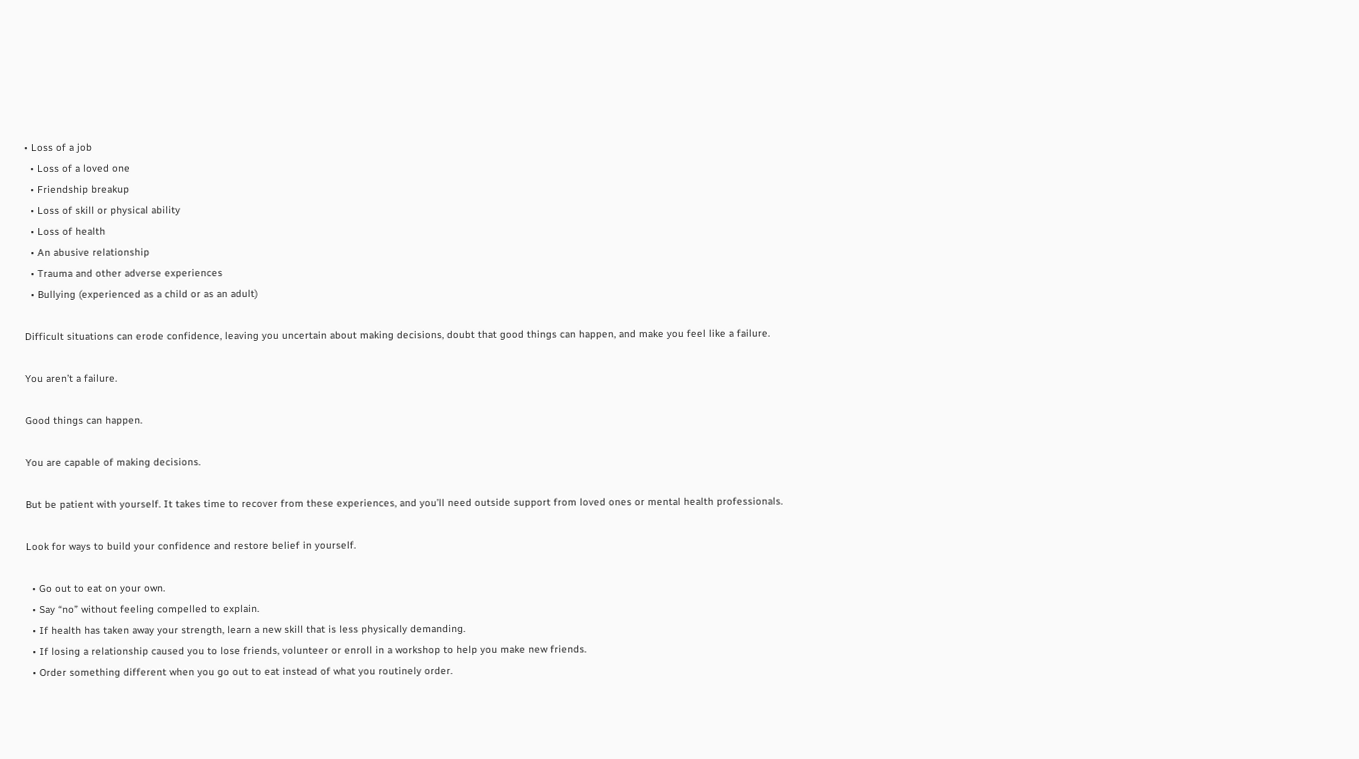• Loss of a job
  • Loss of a loved one
  • Friendship breakup
  • Loss of skill or physical ability
  • Loss of health
  • An abusive relationship
  • Trauma and other adverse experiences
  • Bullying (experienced as a child or as an adult)

Difficult situations can erode confidence, leaving you uncertain about making decisions, doubt that good things can happen, and make you feel like a failure.

You aren’t a failure.

Good things can happen.

You are capable of making decisions.

But be patient with yourself. It takes time to recover from these experiences, and you’ll need outside support from loved ones or mental health professionals.

Look for ways to build your confidence and restore belief in yourself.

  • Go out to eat on your own.
  • Say “no” without feeling compelled to explain.
  • If health has taken away your strength, learn a new skill that is less physically demanding.
  • If losing a relationship caused you to lose friends, volunteer or enroll in a workshop to help you make new friends.
  • Order something different when you go out to eat instead of what you routinely order.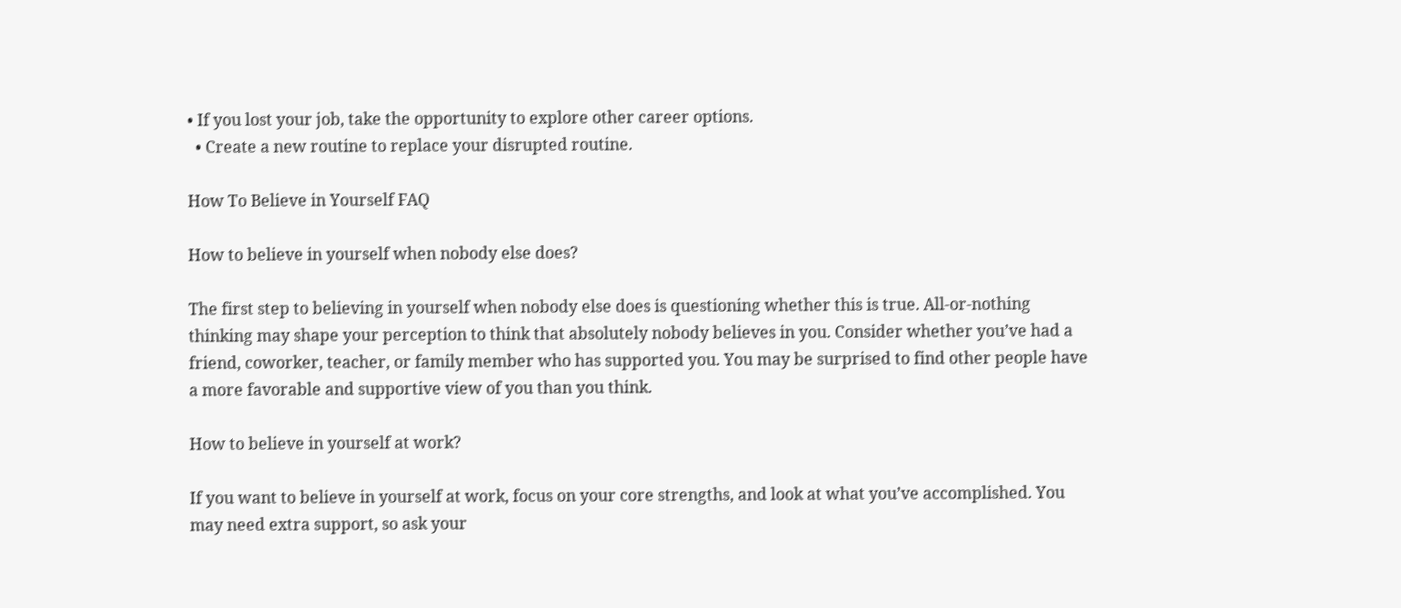• If you lost your job, take the opportunity to explore other career options.
  • Create a new routine to replace your disrupted routine.

How To Believe in Yourself FAQ

How to believe in yourself when nobody else does?

The first step to believing in yourself when nobody else does is questioning whether this is true. All-or-nothing thinking may shape your perception to think that absolutely nobody believes in you. Consider whether you’ve had a friend, coworker, teacher, or family member who has supported you. You may be surprised to find other people have a more favorable and supportive view of you than you think.

How to believe in yourself at work?

If you want to believe in yourself at work, focus on your core strengths, and look at what you’ve accomplished. You may need extra support, so ask your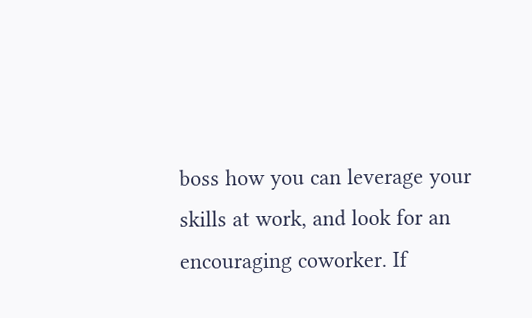boss how you can leverage your skills at work, and look for an encouraging coworker. If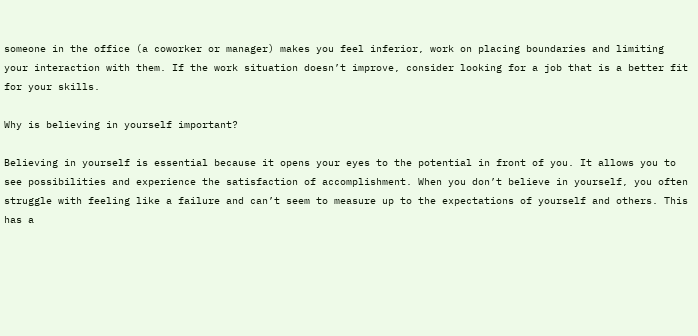someone in the office (a coworker or manager) makes you feel inferior, work on placing boundaries and limiting your interaction with them. If the work situation doesn’t improve, consider looking for a job that is a better fit for your skills.

Why is believing in yourself important?

Believing in yourself is essential because it opens your eyes to the potential in front of you. It allows you to see possibilities and experience the satisfaction of accomplishment. When you don’t believe in yourself, you often struggle with feeling like a failure and can’t seem to measure up to the expectations of yourself and others. This has a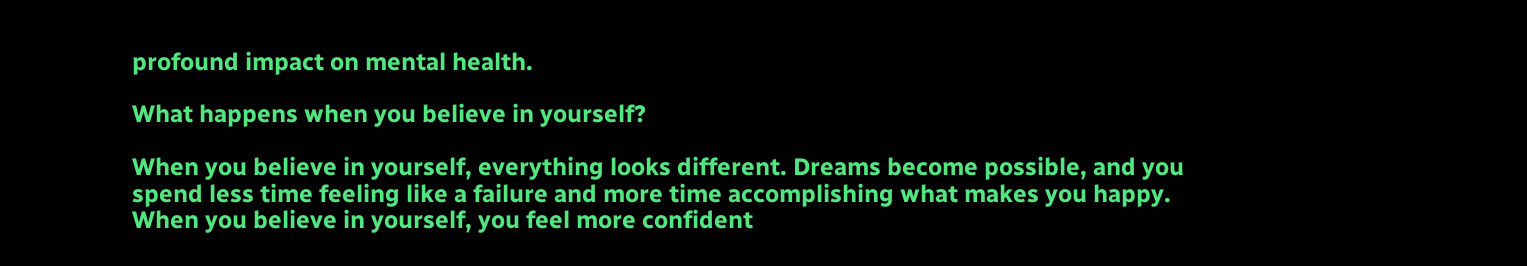profound impact on mental health.

What happens when you believe in yourself?

When you believe in yourself, everything looks different. Dreams become possible, and you spend less time feeling like a failure and more time accomplishing what makes you happy. When you believe in yourself, you feel more confident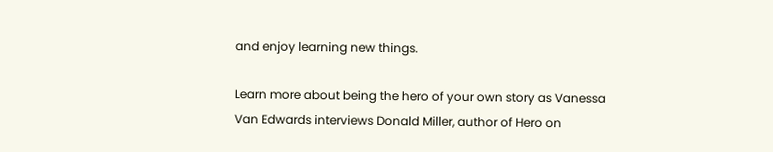and enjoy learning new things.

Learn more about being the hero of your own story as Vanessa Van Edwards interviews Donald Miller, author of Hero on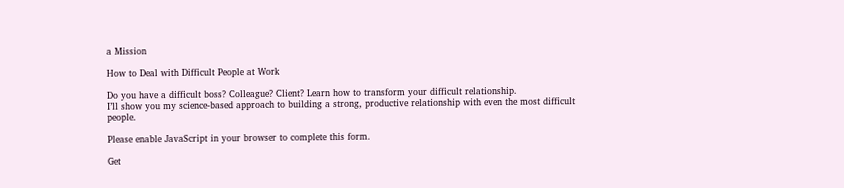a Mission

How to Deal with Difficult People at Work

Do you have a difficult boss? Colleague? Client? Learn how to transform your difficult relationship.
I’ll show you my science-based approach to building a strong, productive relationship with even the most difficult people.

Please enable JavaScript in your browser to complete this form.

Get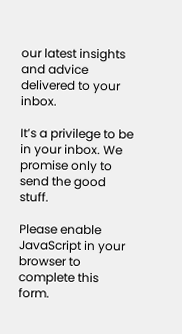our latest insights and advice delivered to your inbox.

It’s a privilege to be in your inbox. We promise only to send the good stuff.

Please enable JavaScript in your browser to complete this form.